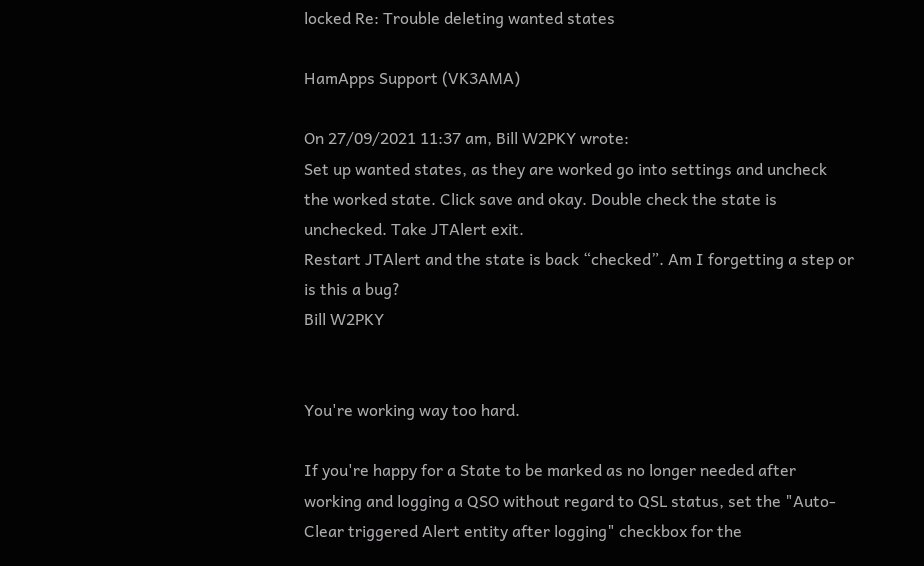locked Re: Trouble deleting wanted states

HamApps Support (VK3AMA)

On 27/09/2021 11:37 am, Bill W2PKY wrote:
Set up wanted states, as they are worked go into settings and uncheck the worked state. Click save and okay. Double check the state is unchecked. Take JTAlert exit.
Restart JTAlert and the state is back “checked”. Am I forgetting a step or is this a bug?
Bill W2PKY


You're working way too hard.

If you're happy for a State to be marked as no longer needed after working and logging a QSO without regard to QSL status, set the "Auto-Clear triggered Alert entity after logging" checkbox for the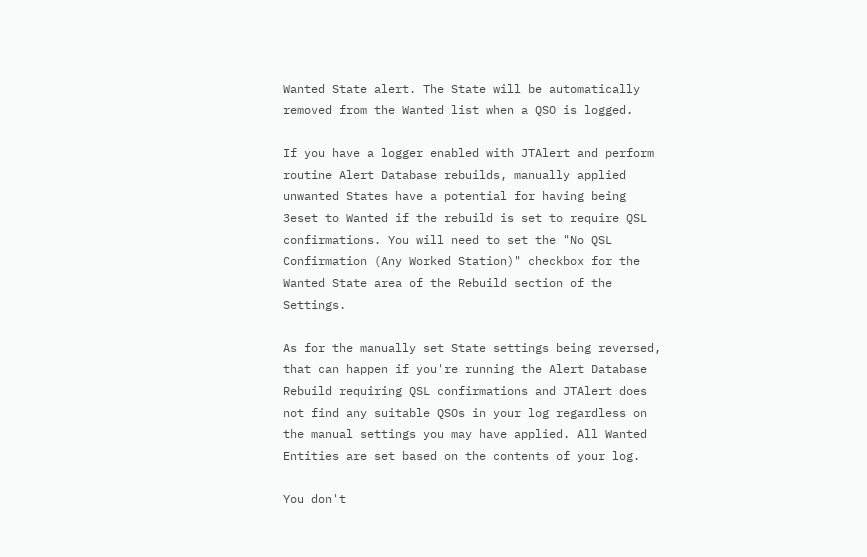Wanted State alert. The State will be automatically removed from the Wanted list when a QSO is logged.

If you have a logger enabled with JTAlert and perform routine Alert Database rebuilds, manually applied unwanted States have a potential for having being 3eset to Wanted if the rebuild is set to require QSL confirmations. You will need to set the "No QSL Confirmation (Any Worked Station)" checkbox for the Wanted State area of the Rebuild section of the Settings.

As for the manually set State settings being reversed, that can happen if you're running the Alert Database Rebuild requiring QSL confirmations and JTAlert does not find any suitable QSOs in your log regardless on the manual settings you may have applied. All Wanted Entities are set based on the contents of your log.

You don't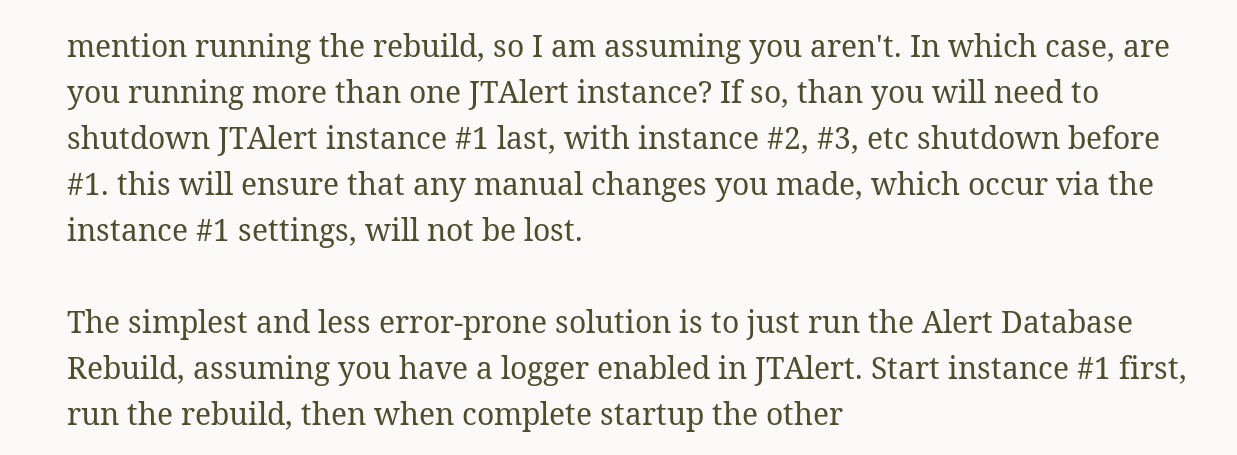mention running the rebuild, so I am assuming you aren't. In which case, are you running more than one JTAlert instance? If so, than you will need to shutdown JTAlert instance #1 last, with instance #2, #3, etc shutdown before #1. this will ensure that any manual changes you made, which occur via the instance #1 settings, will not be lost.

The simplest and less error-prone solution is to just run the Alert Database Rebuild, assuming you have a logger enabled in JTAlert. Start instance #1 first, run the rebuild, then when complete startup the other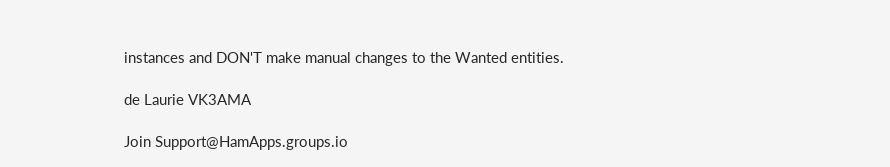instances and DON'T make manual changes to the Wanted entities.

de Laurie VK3AMA

Join Support@HamApps.groups.io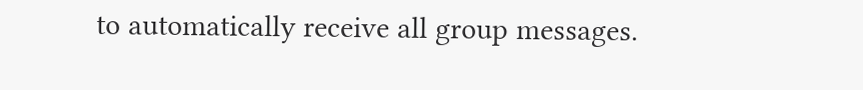to automatically receive all group messages.